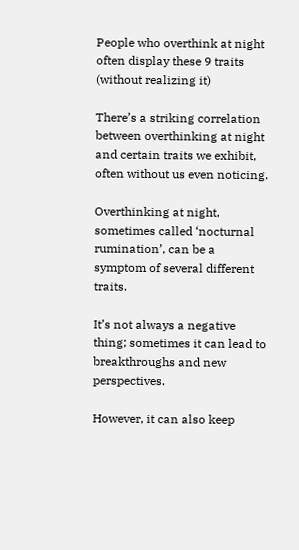People who overthink at night often display these 9 traits (without realizing it)

There’s a striking correlation between overthinking at night and certain traits we exhibit, often without us even noticing.

Overthinking at night, sometimes called ‘nocturnal rumination’, can be a symptom of several different traits.

It’s not always a negative thing; sometimes it can lead to breakthroughs and new perspectives.

However, it can also keep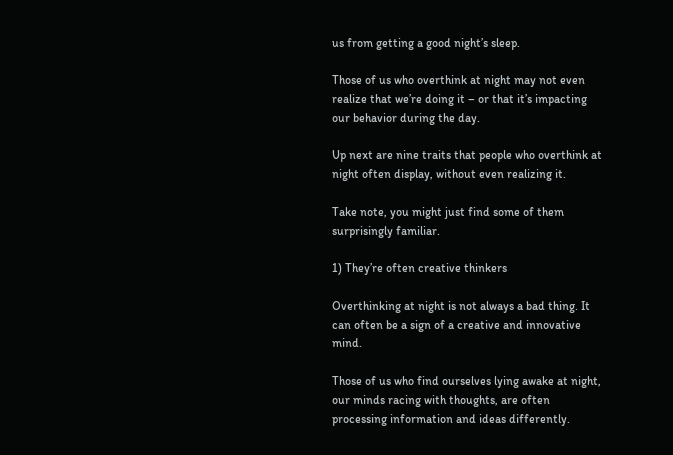us from getting a good night’s sleep.

Those of us who overthink at night may not even realize that we’re doing it – or that it’s impacting our behavior during the day.

Up next are nine traits that people who overthink at night often display, without even realizing it.

Take note, you might just find some of them surprisingly familiar.

1) They’re often creative thinkers

Overthinking at night is not always a bad thing. It can often be a sign of a creative and innovative mind.

Those of us who find ourselves lying awake at night, our minds racing with thoughts, are often processing information and ideas differently.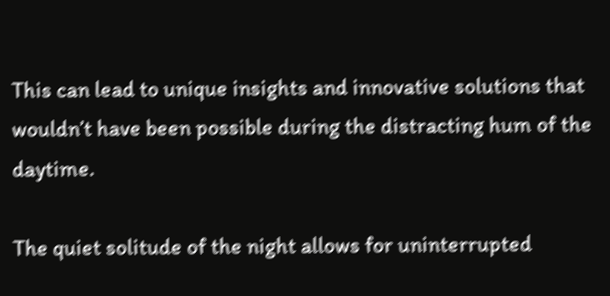This can lead to unique insights and innovative solutions that wouldn’t have been possible during the distracting hum of the daytime.

The quiet solitude of the night allows for uninterrupted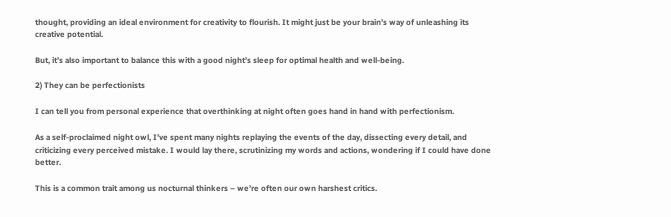thought, providing an ideal environment for creativity to flourish. It might just be your brain’s way of unleashing its creative potential.

But, it’s also important to balance this with a good night’s sleep for optimal health and well-being.

2) They can be perfectionists

I can tell you from personal experience that overthinking at night often goes hand in hand with perfectionism.

As a self-proclaimed night owl, I’ve spent many nights replaying the events of the day, dissecting every detail, and criticizing every perceived mistake. I would lay there, scrutinizing my words and actions, wondering if I could have done better.

This is a common trait among us nocturnal thinkers – we’re often our own harshest critics.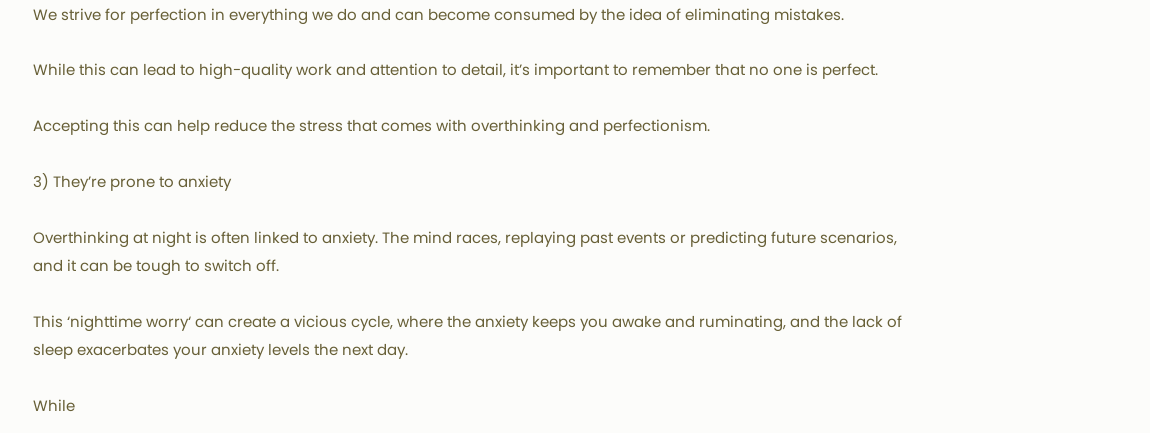We strive for perfection in everything we do and can become consumed by the idea of eliminating mistakes.

While this can lead to high-quality work and attention to detail, it’s important to remember that no one is perfect.

Accepting this can help reduce the stress that comes with overthinking and perfectionism.

3) They’re prone to anxiety

Overthinking at night is often linked to anxiety. The mind races, replaying past events or predicting future scenarios, and it can be tough to switch off.

This ‘nighttime worry‘ can create a vicious cycle, where the anxiety keeps you awake and ruminating, and the lack of sleep exacerbates your anxiety levels the next day.

While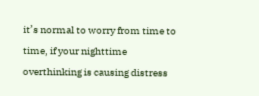it’s normal to worry from time to time, if your nighttime overthinking is causing distress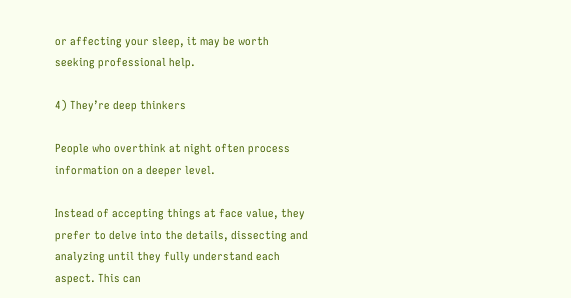or affecting your sleep, it may be worth seeking professional help.

4) They’re deep thinkers

People who overthink at night often process information on a deeper level.

Instead of accepting things at face value, they prefer to delve into the details, dissecting and analyzing until they fully understand each aspect. This can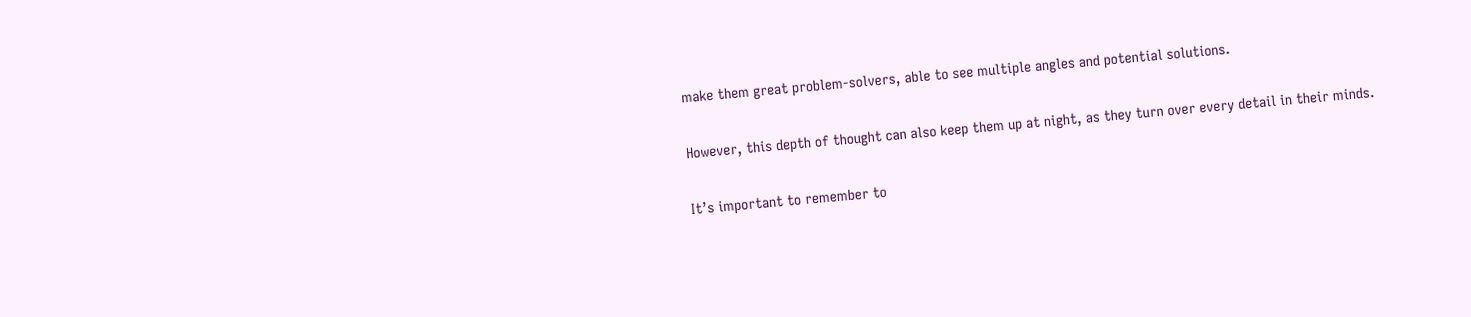make them great problem-solvers, able to see multiple angles and potential solutions.

However, this depth of thought can also keep them up at night, as they turn over every detail in their minds.

It’s important to remember to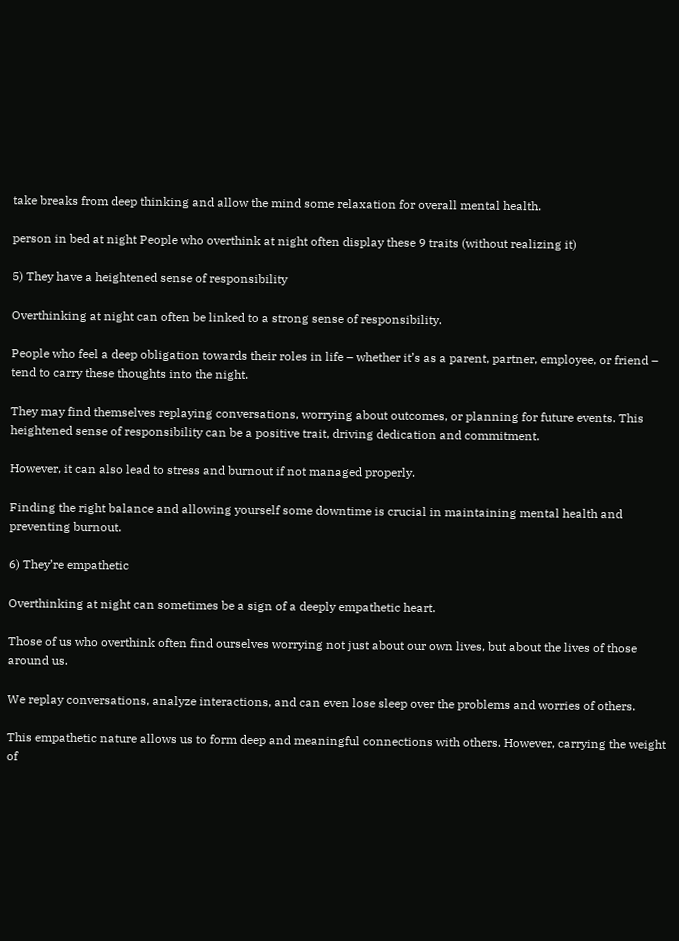take breaks from deep thinking and allow the mind some relaxation for overall mental health.

person in bed at night People who overthink at night often display these 9 traits (without realizing it)

5) They have a heightened sense of responsibility

Overthinking at night can often be linked to a strong sense of responsibility.

People who feel a deep obligation towards their roles in life – whether it’s as a parent, partner, employee, or friend – tend to carry these thoughts into the night.

They may find themselves replaying conversations, worrying about outcomes, or planning for future events. This heightened sense of responsibility can be a positive trait, driving dedication and commitment.

However, it can also lead to stress and burnout if not managed properly.

Finding the right balance and allowing yourself some downtime is crucial in maintaining mental health and preventing burnout.

6) They’re empathetic

Overthinking at night can sometimes be a sign of a deeply empathetic heart.

Those of us who overthink often find ourselves worrying not just about our own lives, but about the lives of those around us.

We replay conversations, analyze interactions, and can even lose sleep over the problems and worries of others.

This empathetic nature allows us to form deep and meaningful connections with others. However, carrying the weight of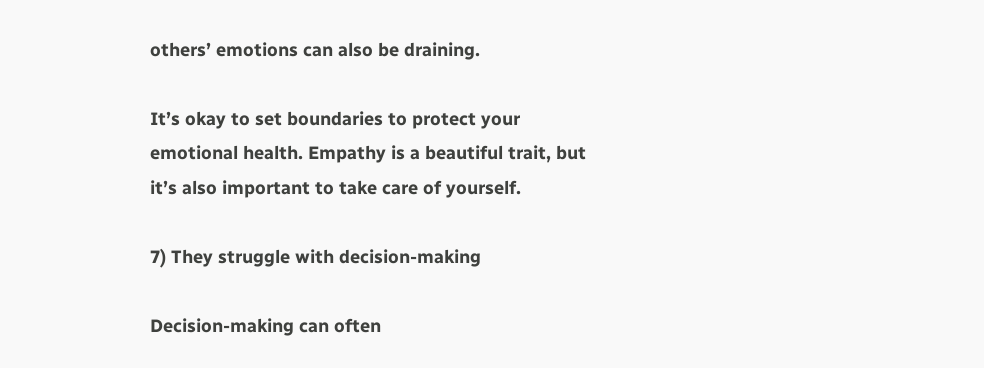others’ emotions can also be draining.

It’s okay to set boundaries to protect your emotional health. Empathy is a beautiful trait, but it’s also important to take care of yourself.

7) They struggle with decision-making

Decision-making can often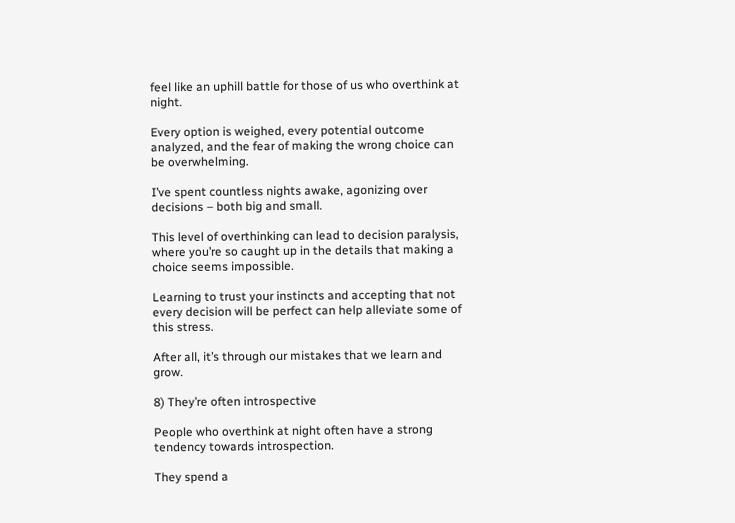feel like an uphill battle for those of us who overthink at night.

Every option is weighed, every potential outcome analyzed, and the fear of making the wrong choice can be overwhelming.

I’ve spent countless nights awake, agonizing over decisions – both big and small.

This level of overthinking can lead to decision paralysis, where you’re so caught up in the details that making a choice seems impossible.

Learning to trust your instincts and accepting that not every decision will be perfect can help alleviate some of this stress.

After all, it’s through our mistakes that we learn and grow.

8) They’re often introspective

People who overthink at night often have a strong tendency towards introspection.

They spend a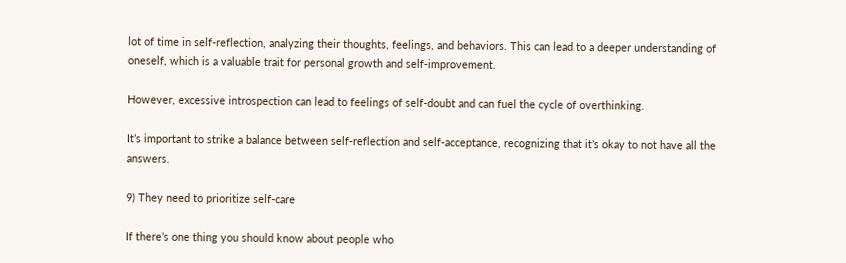lot of time in self-reflection, analyzing their thoughts, feelings, and behaviors. This can lead to a deeper understanding of oneself, which is a valuable trait for personal growth and self-improvement.

However, excessive introspection can lead to feelings of self-doubt and can fuel the cycle of overthinking.

It’s important to strike a balance between self-reflection and self-acceptance, recognizing that it’s okay to not have all the answers.

9) They need to prioritize self-care

If there’s one thing you should know about people who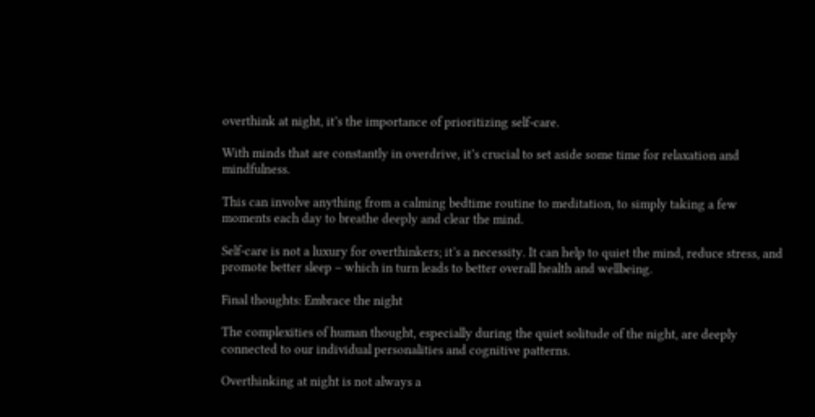overthink at night, it’s the importance of prioritizing self-care.

With minds that are constantly in overdrive, it’s crucial to set aside some time for relaxation and mindfulness.

This can involve anything from a calming bedtime routine to meditation, to simply taking a few moments each day to breathe deeply and clear the mind.

Self-care is not a luxury for overthinkers; it’s a necessity. It can help to quiet the mind, reduce stress, and promote better sleep – which in turn leads to better overall health and wellbeing.

Final thoughts: Embrace the night

The complexities of human thought, especially during the quiet solitude of the night, are deeply connected to our individual personalities and cognitive patterns.

Overthinking at night is not always a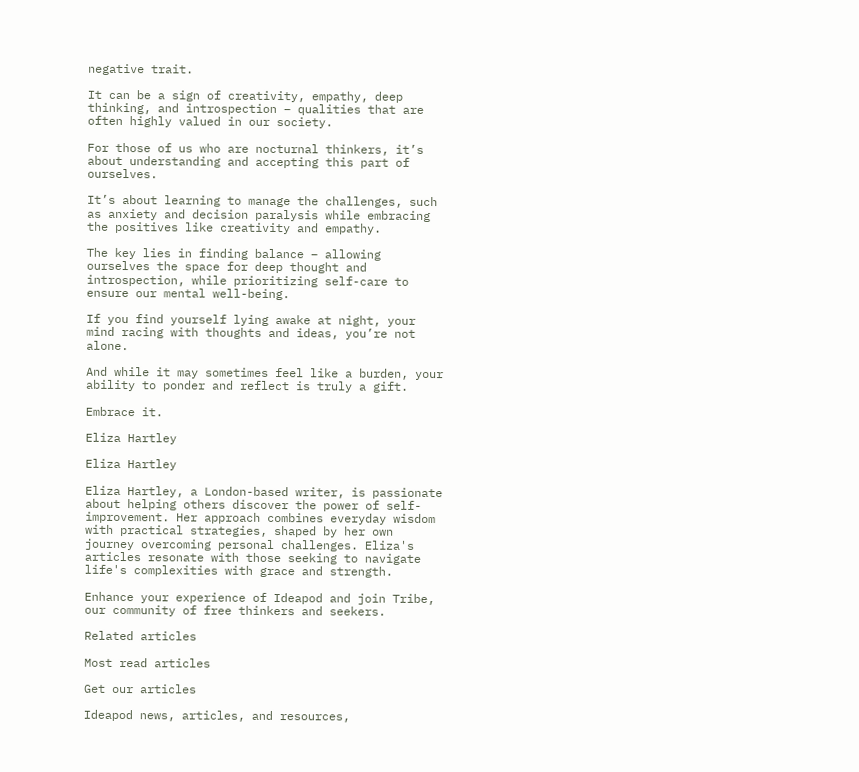negative trait.

It can be a sign of creativity, empathy, deep thinking, and introspection – qualities that are often highly valued in our society.

For those of us who are nocturnal thinkers, it’s about understanding and accepting this part of ourselves.

It’s about learning to manage the challenges, such as anxiety and decision paralysis while embracing the positives like creativity and empathy.

The key lies in finding balance – allowing ourselves the space for deep thought and introspection, while prioritizing self-care to ensure our mental well-being.

If you find yourself lying awake at night, your mind racing with thoughts and ideas, you’re not alone.

And while it may sometimes feel like a burden, your ability to ponder and reflect is truly a gift.

Embrace it.

Eliza Hartley

Eliza Hartley

Eliza Hartley, a London-based writer, is passionate about helping others discover the power of self-improvement. Her approach combines everyday wisdom with practical strategies, shaped by her own journey overcoming personal challenges. Eliza's articles resonate with those seeking to navigate life's complexities with grace and strength.

Enhance your experience of Ideapod and join Tribe, our community of free thinkers and seekers.

Related articles

Most read articles

Get our articles

Ideapod news, articles, and resources,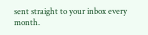sent straight to your inbox every month.